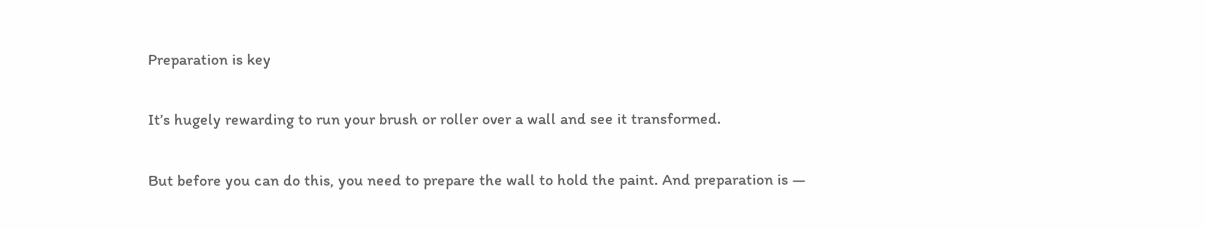Preparation is key

It’s hugely rewarding to run your brush or roller over a wall and see it transformed.

But before you can do this, you need to prepare the wall to hold the paint. And preparation is —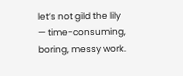let’s not gild the lily — time-consuming, boring, messy work.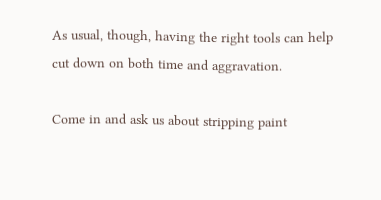As usual, though, having the right tools can help cut down on both time and aggravation.

Come in and ask us about stripping paint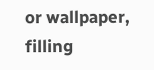or wallpaper, filling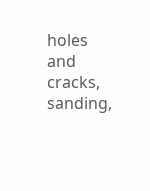holes and cracks, sanding,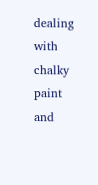dealing with chalky paint and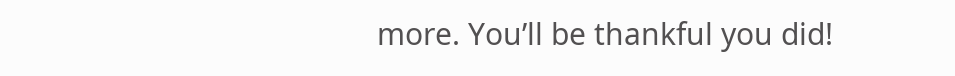more. You’ll be thankful you did!